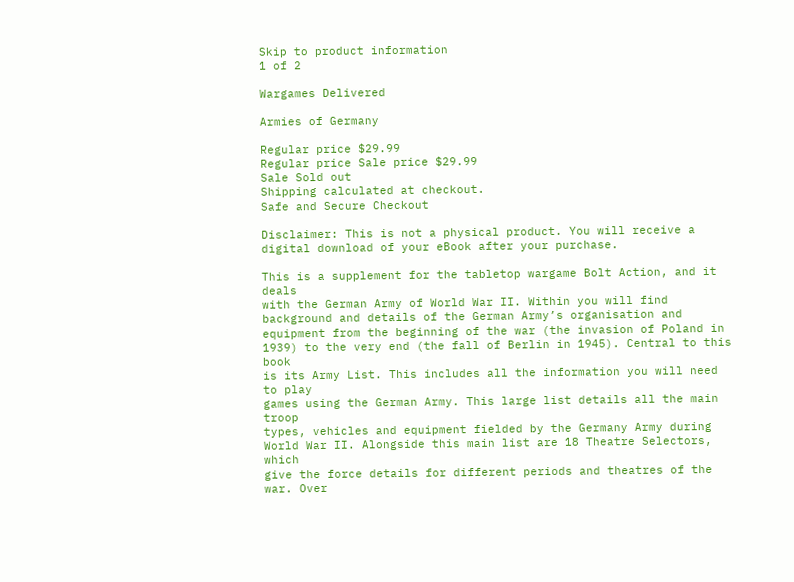Skip to product information
1 of 2

Wargames Delivered

Armies of Germany

Regular price $29.99
Regular price Sale price $29.99
Sale Sold out
Shipping calculated at checkout.
Safe and Secure Checkout

Disclaimer: This is not a physical product. You will receive a digital download of your eBook after your purchase.

This is a supplement for the tabletop wargame Bolt Action, and it deals
with the German Army of World War II. Within you will find
background and details of the German Army’s organisation and
equipment from the beginning of the war (the invasion of Poland in
1939) to the very end (the fall of Berlin in 1945). Central to this book
is its Army List. This includes all the information you will need to play
games using the German Army. This large list details all the main troop
types, vehicles and equipment fielded by the Germany Army during
World War II. Alongside this main list are 18 Theatre Selectors, which
give the force details for different periods and theatres of the war. Over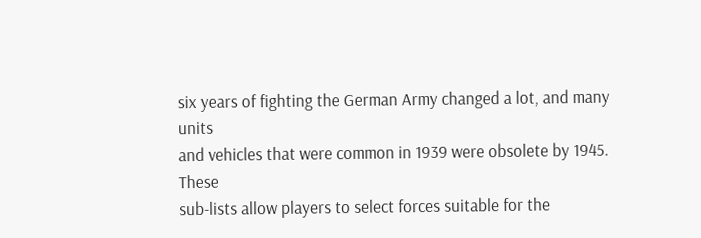six years of fighting the German Army changed a lot, and many units
and vehicles that were common in 1939 were obsolete by 1945. These
sub-lists allow players to select forces suitable for the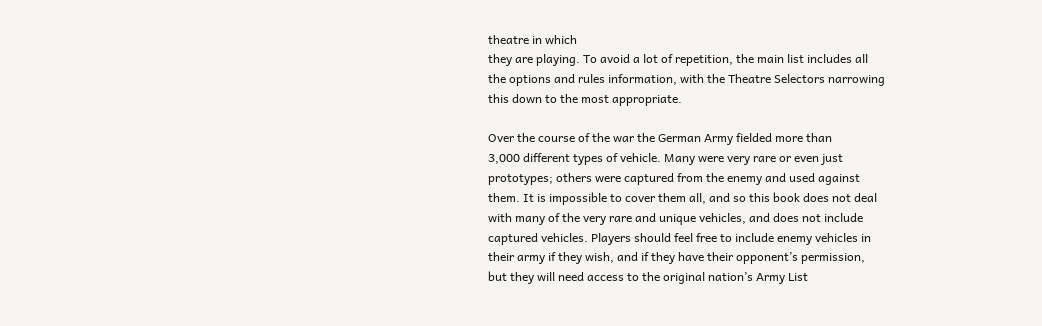theatre in which
they are playing. To avoid a lot of repetition, the main list includes all
the options and rules information, with the Theatre Selectors narrowing
this down to the most appropriate.

Over the course of the war the German Army fielded more than
3,000 different types of vehicle. Many were very rare or even just
prototypes; others were captured from the enemy and used against
them. It is impossible to cover them all, and so this book does not deal
with many of the very rare and unique vehicles, and does not include
captured vehicles. Players should feel free to include enemy vehicles in
their army if they wish, and if they have their opponent’s permission,
but they will need access to the original nation’s Army List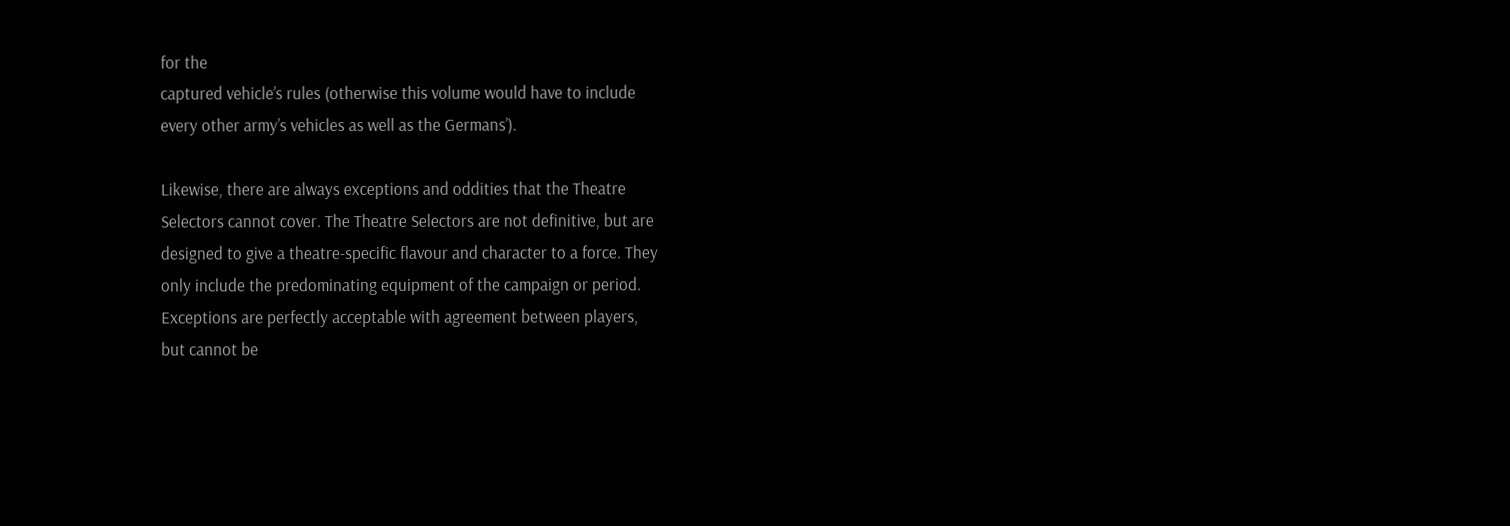for the
captured vehicle’s rules (otherwise this volume would have to include
every other army’s vehicles as well as the Germans’).

Likewise, there are always exceptions and oddities that the Theatre
Selectors cannot cover. The Theatre Selectors are not definitive, but are
designed to give a theatre-specific flavour and character to a force. They
only include the predominating equipment of the campaign or period.
Exceptions are perfectly acceptable with agreement between players,
but cannot be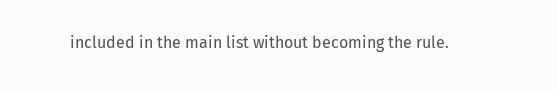included in the main list without becoming the rule.